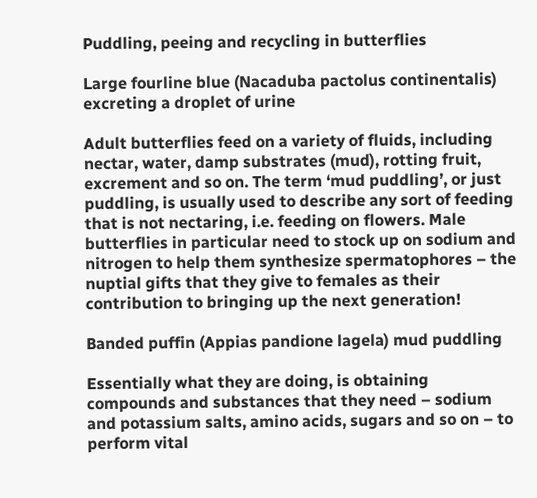Puddling, peeing and recycling in butterflies

Large fourline blue (Nacaduba pactolus continentalis) excreting a droplet of urine

Adult butterflies feed on a variety of fluids, including nectar, water, damp substrates (mud), rotting fruit, excrement and so on. The term ‘mud puddling’, or just puddling, is usually used to describe any sort of feeding that is not nectaring, i.e. feeding on flowers. Male butterflies in particular need to stock up on sodium and nitrogen to help them synthesize spermatophores – the nuptial gifts that they give to females as their contribution to bringing up the next generation!

Banded puffin (Appias pandione lagela) mud puddling

Essentially what they are doing, is obtaining compounds and substances that they need – sodium and potassium salts, amino acids, sugars and so on – to perform vital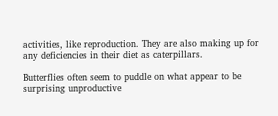activities, like reproduction. They are also making up for any deficiencies in their diet as caterpillars.

Butterflies often seem to puddle on what appear to be surprising unproductive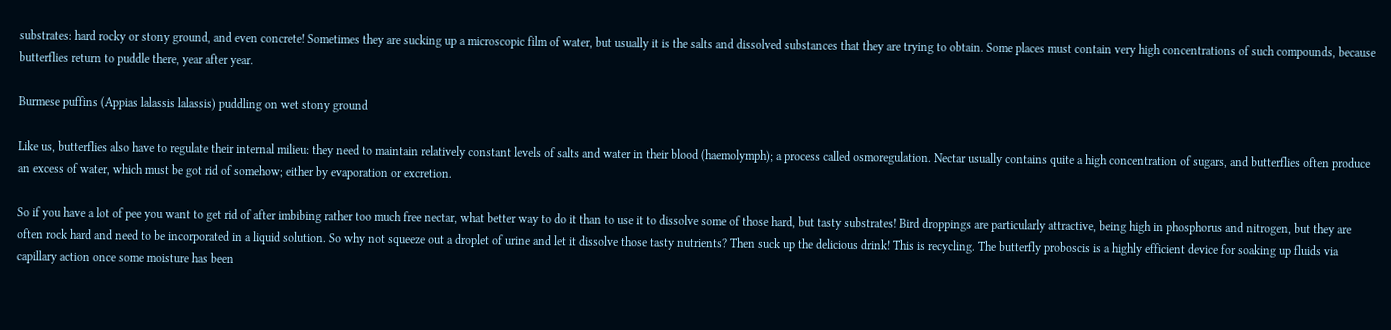substrates: hard rocky or stony ground, and even concrete! Sometimes they are sucking up a microscopic film of water, but usually it is the salts and dissolved substances that they are trying to obtain. Some places must contain very high concentrations of such compounds, because butterflies return to puddle there, year after year.

Burmese puffins (Appias lalassis lalassis) puddling on wet stony ground

Like us, butterflies also have to regulate their internal milieu: they need to maintain relatively constant levels of salts and water in their blood (haemolymph); a process called osmoregulation. Nectar usually contains quite a high concentration of sugars, and butterflies often produce an excess of water, which must be got rid of somehow; either by evaporation or excretion.

So if you have a lot of pee you want to get rid of after imbibing rather too much free nectar, what better way to do it than to use it to dissolve some of those hard, but tasty substrates! Bird droppings are particularly attractive, being high in phosphorus and nitrogen, but they are often rock hard and need to be incorporated in a liquid solution. So why not squeeze out a droplet of urine and let it dissolve those tasty nutrients? Then suck up the delicious drink! This is recycling. The butterfly proboscis is a highly efficient device for soaking up fluids via capillary action once some moisture has been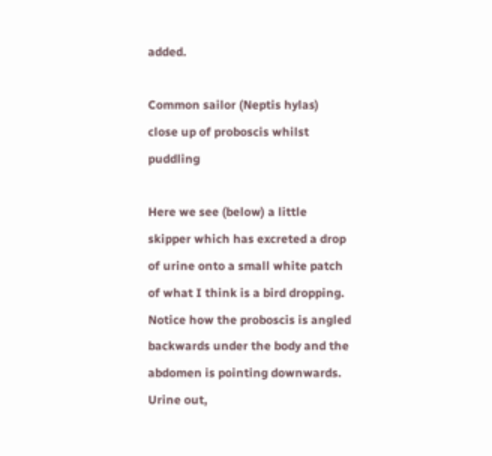added.

Common sailor (Neptis hylas) close up of proboscis whilst puddling

Here we see (below) a little skipper which has excreted a drop of urine onto a small white patch of what I think is a bird dropping. Notice how the proboscis is angled backwards under the body and the abdomen is pointing downwards. Urine out,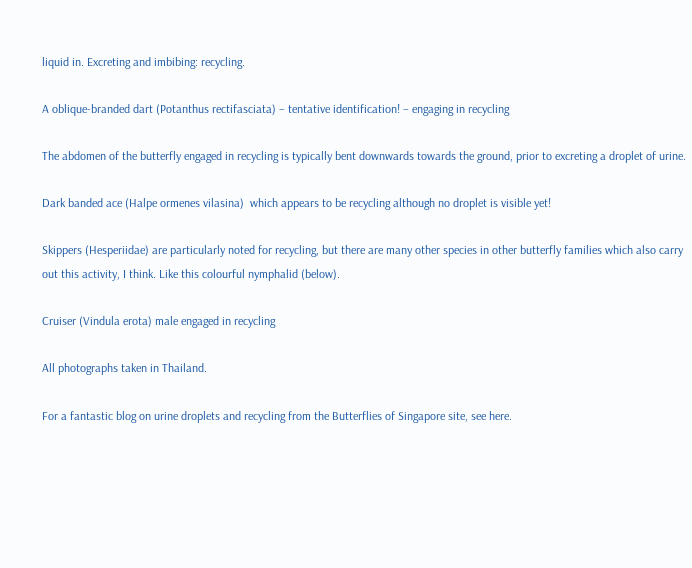liquid in. Excreting and imbibing: recycling.

A oblique-branded dart (Potanthus rectifasciata) – tentative identification! – engaging in recycling

The abdomen of the butterfly engaged in recycling is typically bent downwards towards the ground, prior to excreting a droplet of urine.

Dark banded ace (Halpe ormenes vilasina)  which appears to be recycling although no droplet is visible yet!

Skippers (Hesperiidae) are particularly noted for recycling, but there are many other species in other butterfly families which also carry out this activity, I think. Like this colourful nymphalid (below).

Cruiser (Vindula erota) male engaged in recycling

All photographs taken in Thailand.

For a fantastic blog on urine droplets and recycling from the Butterflies of Singapore site, see here.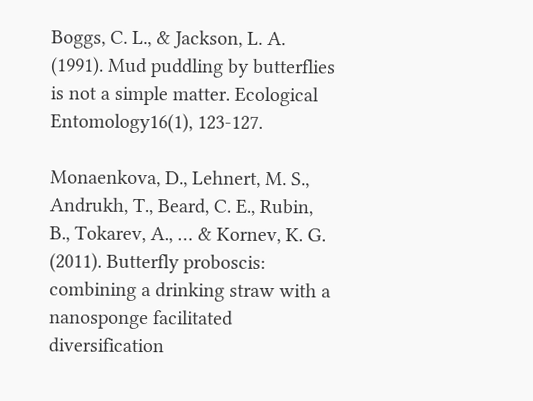Boggs, C. L., & Jackson, L. A. (1991). Mud puddling by butterflies is not a simple matter. Ecological Entomology16(1), 123-127.

Monaenkova, D., Lehnert, M. S., Andrukh, T., Beard, C. E., Rubin, B., Tokarev, A., … & Kornev, K. G. (2011). Butterfly proboscis: combining a drinking straw with a nanosponge facilitated diversification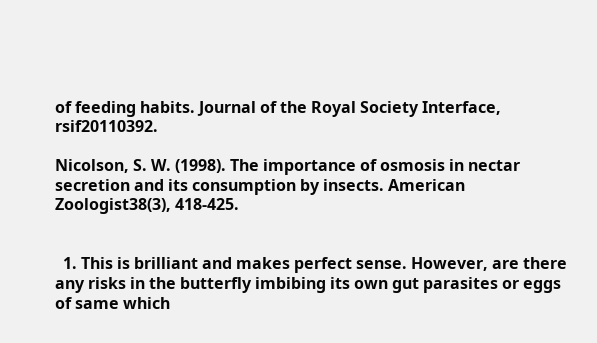of feeding habits. Journal of the Royal Society Interface, rsif20110392.

Nicolson, S. W. (1998). The importance of osmosis in nectar secretion and its consumption by insects. American Zoologist38(3), 418-425.


  1. This is brilliant and makes perfect sense. However, are there any risks in the butterfly imbibing its own gut parasites or eggs of same which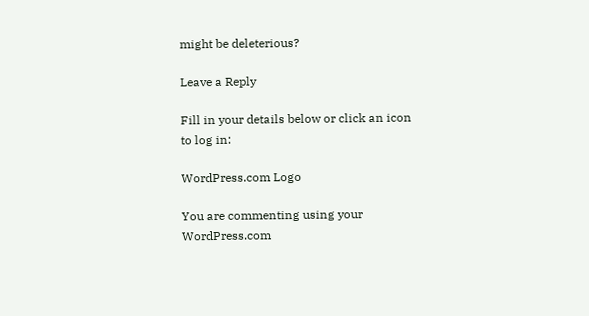might be deleterious?

Leave a Reply

Fill in your details below or click an icon to log in:

WordPress.com Logo

You are commenting using your WordPress.com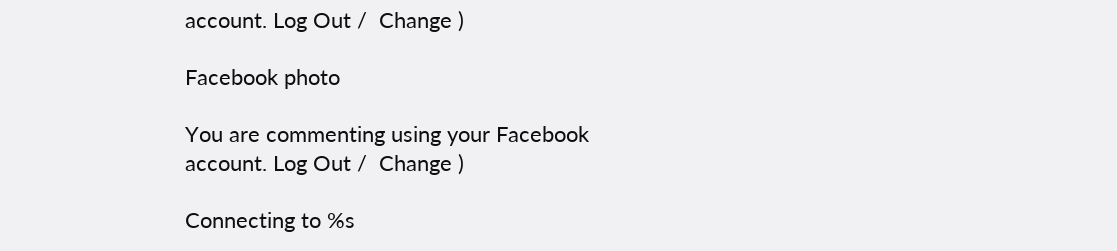account. Log Out /  Change )

Facebook photo

You are commenting using your Facebook account. Log Out /  Change )

Connecting to %s